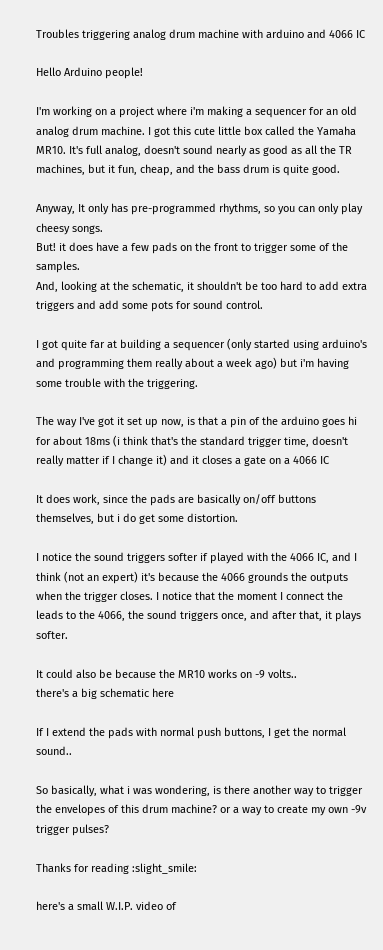Troubles triggering analog drum machine with arduino and 4066 IC

Hello Arduino people!

I'm working on a project where i'm making a sequencer for an old analog drum machine. I got this cute little box called the Yamaha MR10. It's full analog, doesn't sound nearly as good as all the TR machines, but it fun, cheap, and the bass drum is quite good.

Anyway, It only has pre-programmed rhythms, so you can only play cheesy songs.
But! it does have a few pads on the front to trigger some of the samples.
And, looking at the schematic, it shouldn't be too hard to add extra triggers and add some pots for sound control.

I got quite far at building a sequencer (only started using arduino's and programming them really about a week ago) but i'm having some trouble with the triggering.

The way I've got it set up now, is that a pin of the arduino goes hi for about 18ms (i think that's the standard trigger time, doesn't really matter if I change it) and it closes a gate on a 4066 IC

It does work, since the pads are basically on/off buttons themselves, but i do get some distortion.

I notice the sound triggers softer if played with the 4066 IC, and I think (not an expert) it's because the 4066 grounds the outputs when the trigger closes. I notice that the moment I connect the leads to the 4066, the sound triggers once, and after that, it plays softer.

It could also be because the MR10 works on -9 volts..
there's a big schematic here

If I extend the pads with normal push buttons, I get the normal sound..

So basically, what i was wondering, is there another way to trigger the envelopes of this drum machine? or a way to create my own -9v trigger pulses?

Thanks for reading :slight_smile:

here's a small W.I.P. video of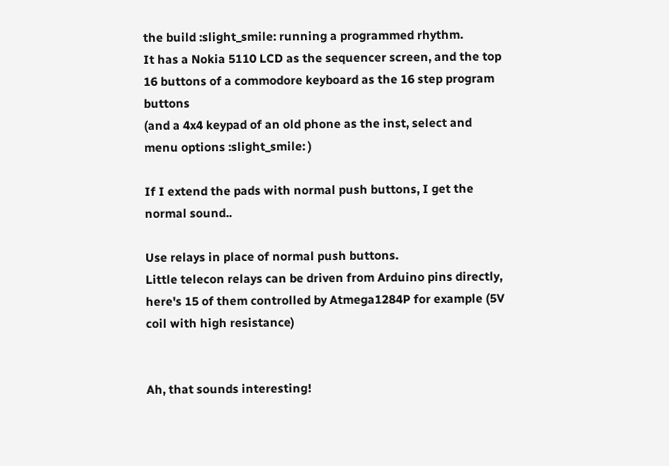the build :slight_smile: running a programmed rhythm.
It has a Nokia 5110 LCD as the sequencer screen, and the top 16 buttons of a commodore keyboard as the 16 step program buttons
(and a 4x4 keypad of an old phone as the inst, select and menu options :slight_smile: )

If I extend the pads with normal push buttons, I get the normal sound..

Use relays in place of normal push buttons.
Little telecon relays can be driven from Arduino pins directly, here's 15 of them controlled by Atmega1284P for example (5V coil with high resistance)


Ah, that sounds interesting!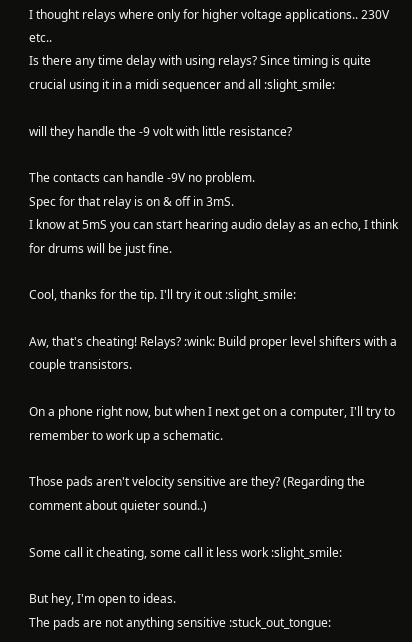I thought relays where only for higher voltage applications.. 230V etc..
Is there any time delay with using relays? Since timing is quite crucial using it in a midi sequencer and all :slight_smile:

will they handle the -9 volt with little resistance?

The contacts can handle -9V no problem.
Spec for that relay is on & off in 3mS.
I know at 5mS you can start hearing audio delay as an echo, I think for drums will be just fine.

Cool, thanks for the tip. I'll try it out :slight_smile:

Aw, that's cheating! Relays? :wink: Build proper level shifters with a couple transistors.

On a phone right now, but when I next get on a computer, I'll try to remember to work up a schematic.

Those pads aren't velocity sensitive are they? (Regarding the comment about quieter sound..)

Some call it cheating, some call it less work :slight_smile:

But hey, I'm open to ideas.
The pads are not anything sensitive :stuck_out_tongue: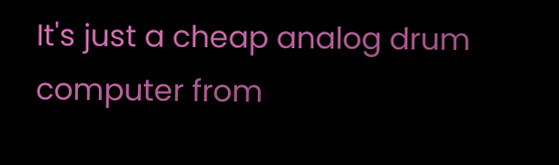It's just a cheap analog drum computer from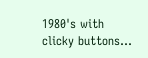1980's with clicky buttons...